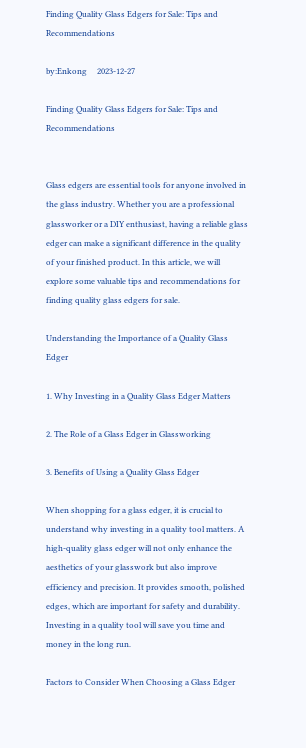Finding Quality Glass Edgers for Sale: Tips and Recommendations

by:Enkong     2023-12-27

Finding Quality Glass Edgers for Sale: Tips and Recommendations


Glass edgers are essential tools for anyone involved in the glass industry. Whether you are a professional glassworker or a DIY enthusiast, having a reliable glass edger can make a significant difference in the quality of your finished product. In this article, we will explore some valuable tips and recommendations for finding quality glass edgers for sale.

Understanding the Importance of a Quality Glass Edger

1. Why Investing in a Quality Glass Edger Matters

2. The Role of a Glass Edger in Glassworking

3. Benefits of Using a Quality Glass Edger

When shopping for a glass edger, it is crucial to understand why investing in a quality tool matters. A high-quality glass edger will not only enhance the aesthetics of your glasswork but also improve efficiency and precision. It provides smooth, polished edges, which are important for safety and durability. Investing in a quality tool will save you time and money in the long run.

Factors to Consider When Choosing a Glass Edger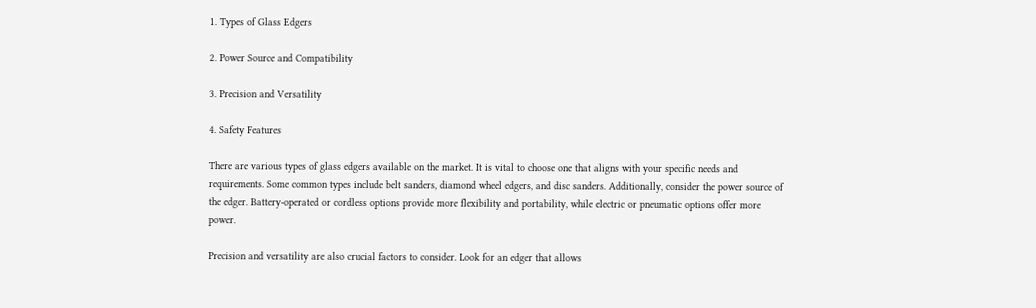1. Types of Glass Edgers

2. Power Source and Compatibility

3. Precision and Versatility

4. Safety Features

There are various types of glass edgers available on the market. It is vital to choose one that aligns with your specific needs and requirements. Some common types include belt sanders, diamond wheel edgers, and disc sanders. Additionally, consider the power source of the edger. Battery-operated or cordless options provide more flexibility and portability, while electric or pneumatic options offer more power.

Precision and versatility are also crucial factors to consider. Look for an edger that allows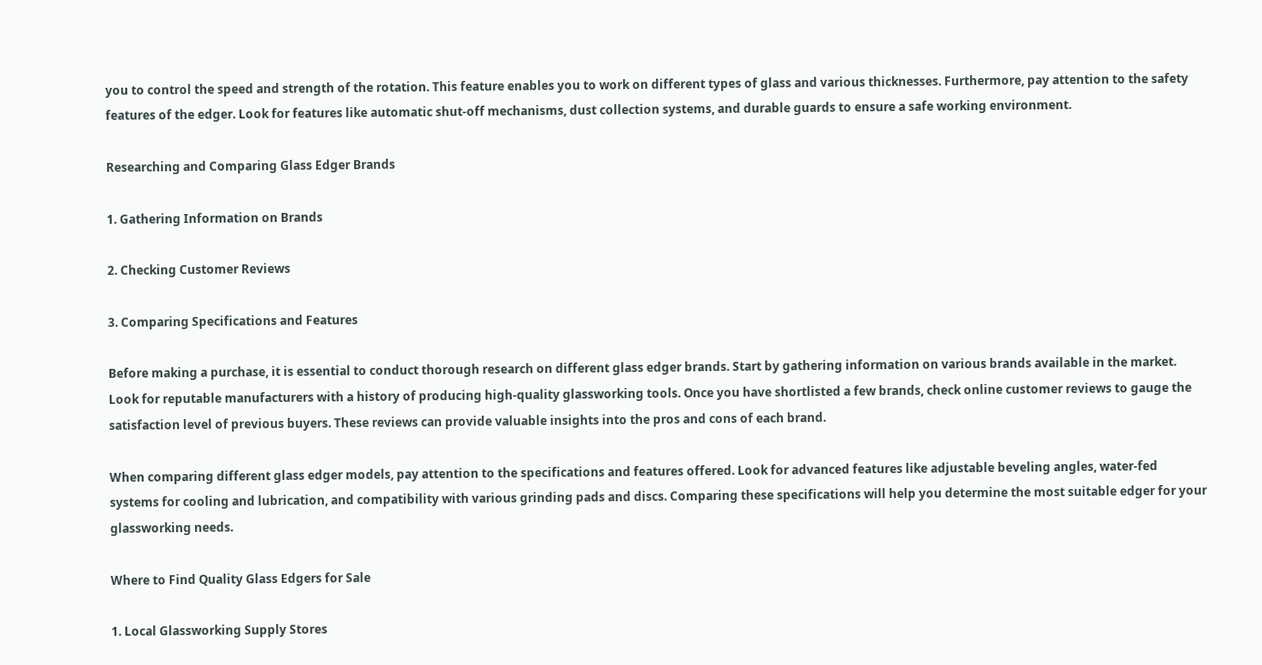you to control the speed and strength of the rotation. This feature enables you to work on different types of glass and various thicknesses. Furthermore, pay attention to the safety features of the edger. Look for features like automatic shut-off mechanisms, dust collection systems, and durable guards to ensure a safe working environment.

Researching and Comparing Glass Edger Brands

1. Gathering Information on Brands

2. Checking Customer Reviews

3. Comparing Specifications and Features

Before making a purchase, it is essential to conduct thorough research on different glass edger brands. Start by gathering information on various brands available in the market. Look for reputable manufacturers with a history of producing high-quality glassworking tools. Once you have shortlisted a few brands, check online customer reviews to gauge the satisfaction level of previous buyers. These reviews can provide valuable insights into the pros and cons of each brand.

When comparing different glass edger models, pay attention to the specifications and features offered. Look for advanced features like adjustable beveling angles, water-fed systems for cooling and lubrication, and compatibility with various grinding pads and discs. Comparing these specifications will help you determine the most suitable edger for your glassworking needs.

Where to Find Quality Glass Edgers for Sale

1. Local Glassworking Supply Stores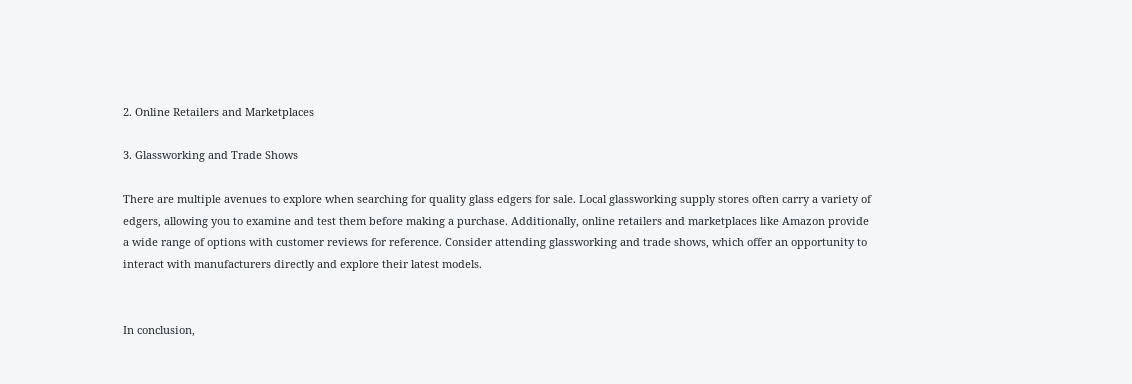2. Online Retailers and Marketplaces

3. Glassworking and Trade Shows

There are multiple avenues to explore when searching for quality glass edgers for sale. Local glassworking supply stores often carry a variety of edgers, allowing you to examine and test them before making a purchase. Additionally, online retailers and marketplaces like Amazon provide a wide range of options with customer reviews for reference. Consider attending glassworking and trade shows, which offer an opportunity to interact with manufacturers directly and explore their latest models.


In conclusion,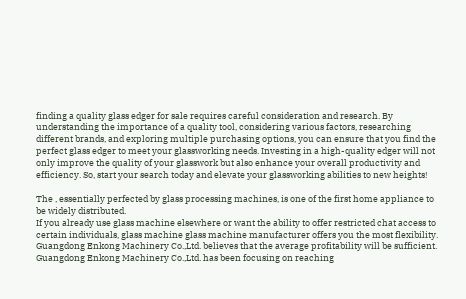finding a quality glass edger for sale requires careful consideration and research. By understanding the importance of a quality tool, considering various factors, researching different brands, and exploring multiple purchasing options, you can ensure that you find the perfect glass edger to meet your glassworking needs. Investing in a high-quality edger will not only improve the quality of your glasswork but also enhance your overall productivity and efficiency. So, start your search today and elevate your glassworking abilities to new heights!

The , essentially perfected by glass processing machines, is one of the first home appliance to be widely distributed.
If you already use glass machine elsewhere or want the ability to offer restricted chat access to certain individuals, glass machine glass machine manufacturer offers you the most flexibility.
Guangdong Enkong Machinery Co.,Ltd. believes that the average profitability will be sufficient.
Guangdong Enkong Machinery Co.,Ltd. has been focusing on reaching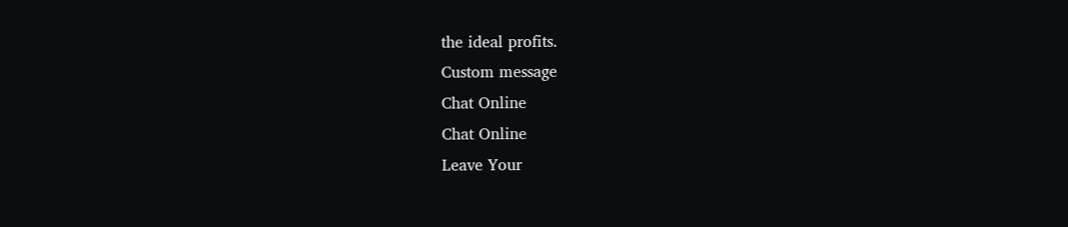the ideal profits.
Custom message
Chat Online
Chat Online
Leave Your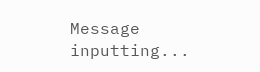Message inputting...